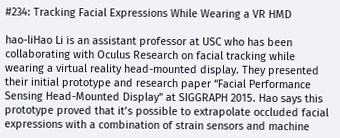#234: Tracking Facial Expressions While Wearing a VR HMD

hao-liHao Li is an assistant professor at USC who has been collaborating with Oculus Research on facial tracking while wearing a virtual reality head-mounted display. They presented their initial prototype and research paper “Facial Performance Sensing Head-Mounted Display” at SIGGRAPH 2015. Hao says this prototype proved that it’s possible to extrapolate occluded facial expressions with a combination of strain sensors and machine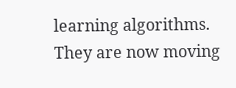learning algorithms. They are now moving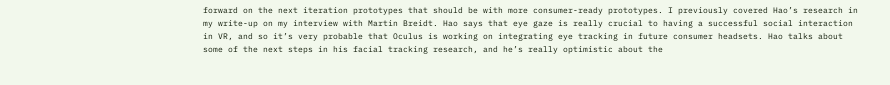forward on the next iteration prototypes that should be with more consumer-ready prototypes. I previously covered Hao’s research in my write-up on my interview with Martin Breidt. Hao says that eye gaze is really crucial to having a successful social interaction in VR, and so it’s very probable that Oculus is working on integrating eye tracking in future consumer headsets. Hao talks about some of the next steps in his facial tracking research, and he’s really optimistic about the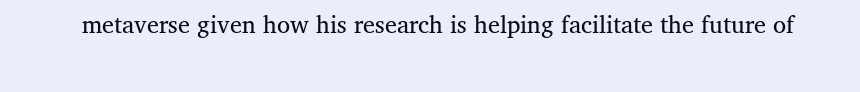metaverse given how his research is helping facilitate the future of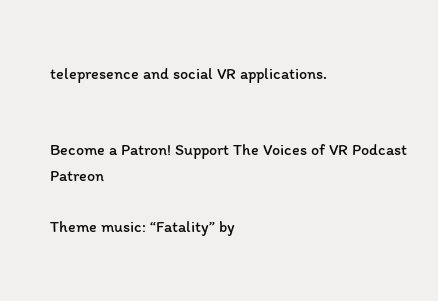telepresence and social VR applications.


Become a Patron! Support The Voices of VR Podcast Patreon

Theme music: “Fatality” by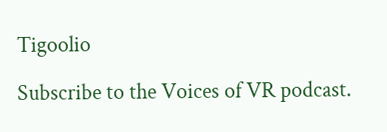Tigoolio

Subscribe to the Voices of VR podcast.